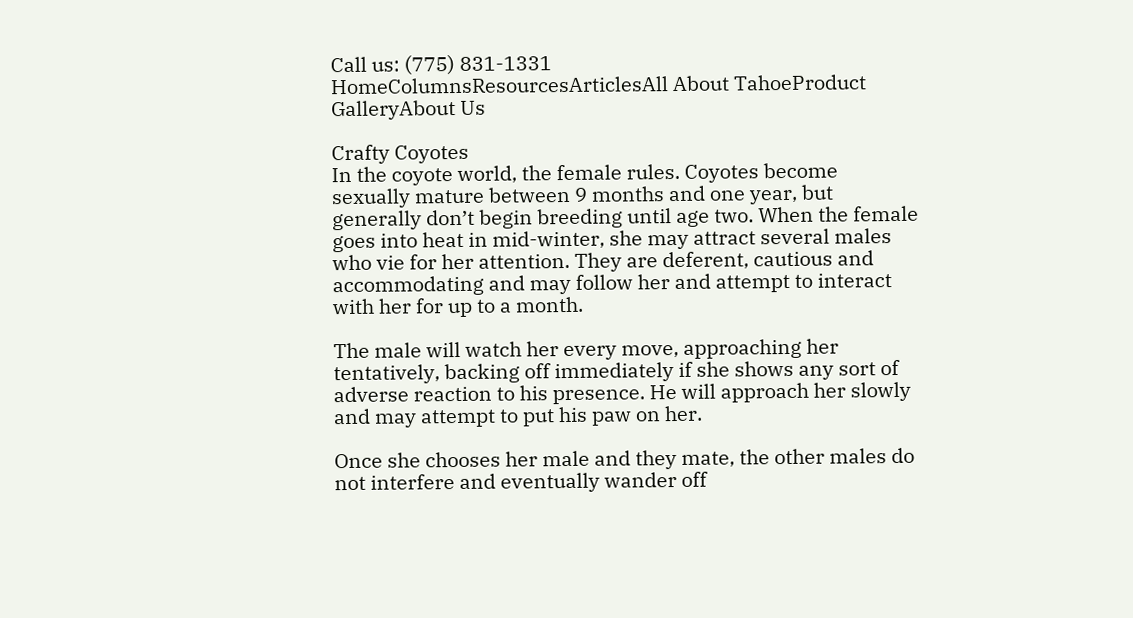Call us: (775) 831-1331
HomeColumnsResourcesArticlesAll About TahoeProduct GalleryAbout Us

Crafty Coyotes
In the coyote world, the female rules. Coyotes become sexually mature between 9 months and one year, but generally don’t begin breeding until age two. When the female goes into heat in mid-winter, she may attract several males who vie for her attention. They are deferent, cautious and accommodating and may follow her and attempt to interact with her for up to a month.

The male will watch her every move, approaching her tentatively, backing off immediately if she shows any sort of adverse reaction to his presence. He will approach her slowly and may attempt to put his paw on her.

Once she chooses her male and they mate, the other males do not interfere and eventually wander off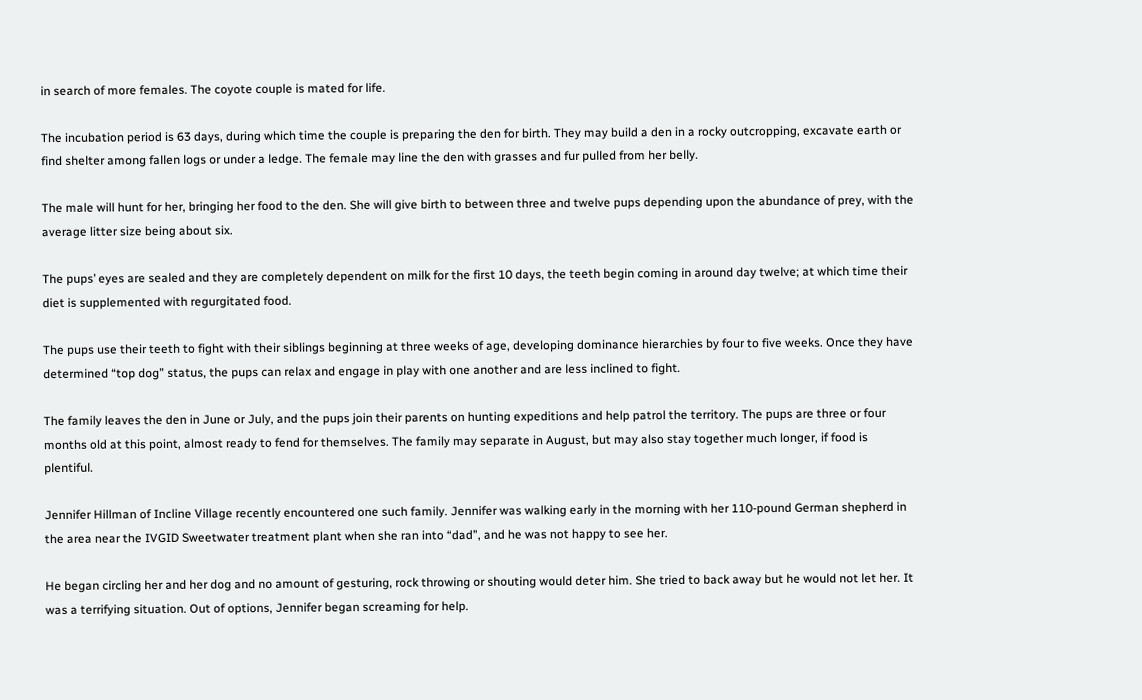in search of more females. The coyote couple is mated for life.

The incubation period is 63 days, during which time the couple is preparing the den for birth. They may build a den in a rocky outcropping, excavate earth or find shelter among fallen logs or under a ledge. The female may line the den with grasses and fur pulled from her belly.

The male will hunt for her, bringing her food to the den. She will give birth to between three and twelve pups depending upon the abundance of prey, with the average litter size being about six.

The pups’ eyes are sealed and they are completely dependent on milk for the first 10 days, the teeth begin coming in around day twelve; at which time their diet is supplemented with regurgitated food.

The pups use their teeth to fight with their siblings beginning at three weeks of age, developing dominance hierarchies by four to five weeks. Once they have determined “top dog” status, the pups can relax and engage in play with one another and are less inclined to fight.

The family leaves the den in June or July, and the pups join their parents on hunting expeditions and help patrol the territory. The pups are three or four months old at this point, almost ready to fend for themselves. The family may separate in August, but may also stay together much longer, if food is plentiful.

Jennifer Hillman of Incline Village recently encountered one such family. Jennifer was walking early in the morning with her 110-pound German shepherd in the area near the IVGID Sweetwater treatment plant when she ran into “dad”, and he was not happy to see her.

He began circling her and her dog and no amount of gesturing, rock throwing or shouting would deter him. She tried to back away but he would not let her. It was a terrifying situation. Out of options, Jennifer began screaming for help.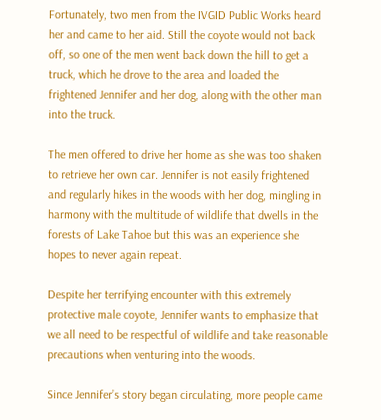Fortunately, two men from the IVGID Public Works heard her and came to her aid. Still the coyote would not back off, so one of the men went back down the hill to get a truck, which he drove to the area and loaded the frightened Jennifer and her dog, along with the other man into the truck.

The men offered to drive her home as she was too shaken to retrieve her own car. Jennifer is not easily frightened and regularly hikes in the woods with her dog, mingling in harmony with the multitude of wildlife that dwells in the forests of Lake Tahoe but this was an experience she hopes to never again repeat.

Despite her terrifying encounter with this extremely protective male coyote, Jennifer wants to emphasize that we all need to be respectful of wildlife and take reasonable precautions when venturing into the woods.

Since Jennifer’s story began circulating, more people came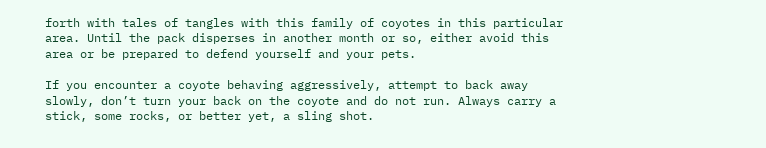forth with tales of tangles with this family of coyotes in this particular area. Until the pack disperses in another month or so, either avoid this area or be prepared to defend yourself and your pets.

If you encounter a coyote behaving aggressively, attempt to back away slowly, don’t turn your back on the coyote and do not run. Always carry a stick, some rocks, or better yet, a sling shot.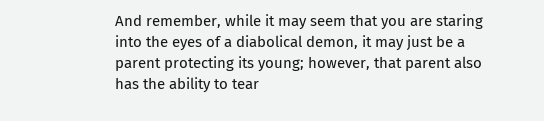And remember, while it may seem that you are staring into the eyes of a diabolical demon, it may just be a parent protecting its young; however, that parent also has the ability to tear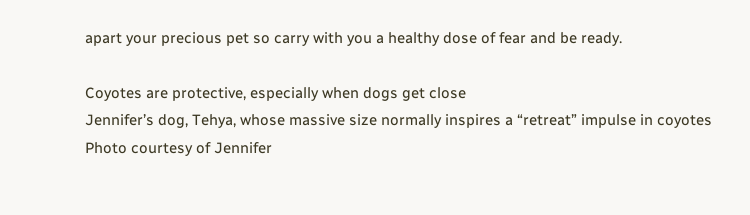apart your precious pet so carry with you a healthy dose of fear and be ready.

Coyotes are protective, especially when dogs get close
Jennifer’s dog, Tehya, whose massive size normally inspires a “retreat” impulse in coyotes
Photo courtesy of Jennifer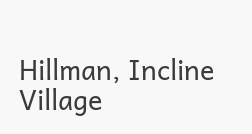Hillman, Incline Village